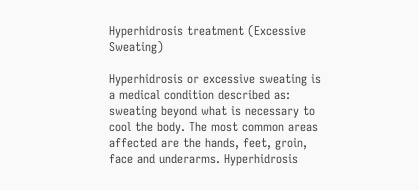Hyperhidrosis treatment (Excessive Sweating)

Hyperhidrosis or excessive sweating is a medical condition described as: sweating beyond what is necessary to cool the body. The most common areas affected are the hands, feet, groin, face and underarms. Hyperhidrosis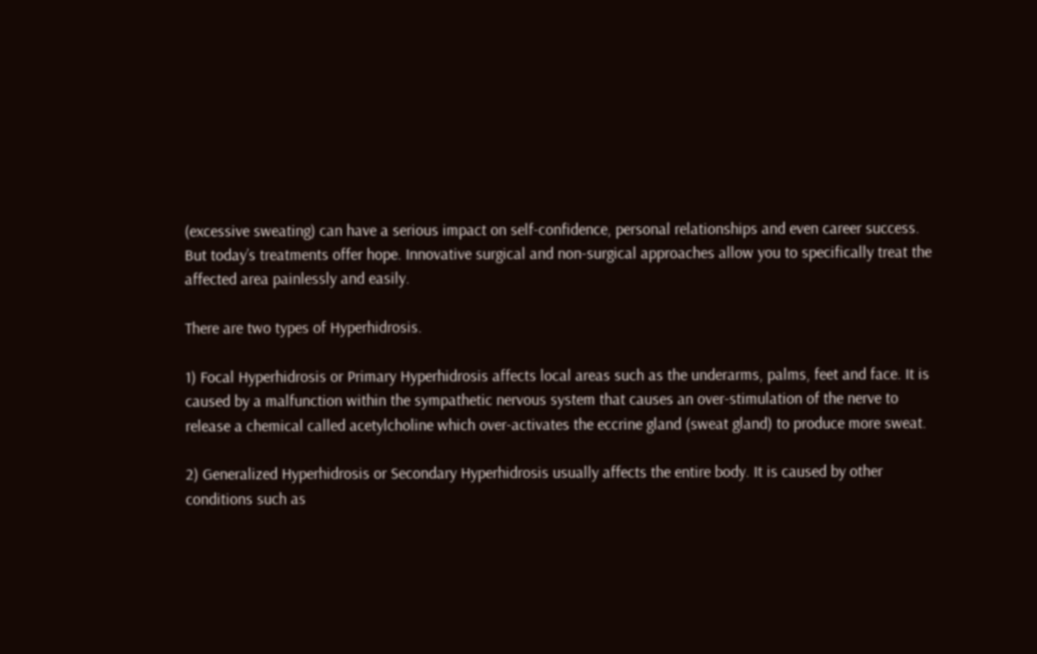(excessive sweating) can have a serious impact on self-confidence, personal relationships and even career success. But today’s treatments offer hope. Innovative surgical and non-surgical approaches allow you to specifically treat the affected area painlessly and easily.

There are two types of Hyperhidrosis.

1) Focal Hyperhidrosis or Primary Hyperhidrosis affects local areas such as the underarms, palms, feet and face. It is caused by a malfunction within the sympathetic nervous system that causes an over-stimulation of the nerve to release a chemical called acetylcholine which over-activates the eccrine gland (sweat gland) to produce more sweat.

2) Generalized Hyperhidrosis or Secondary Hyperhidrosis usually affects the entire body. It is caused by other conditions such as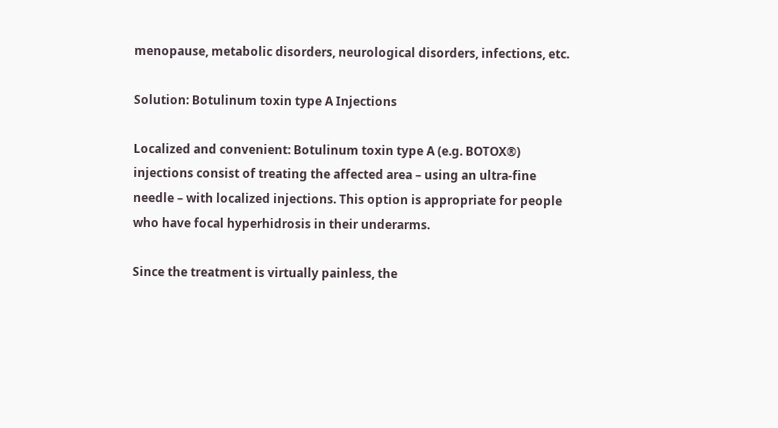menopause, metabolic disorders, neurological disorders, infections, etc.

Solution: Botulinum toxin type A Injections

Localized and convenient: Botulinum toxin type A (e.g. BOTOX®) injections consist of treating the affected area – using an ultra-fine needle – with localized injections. This option is appropriate for people who have focal hyperhidrosis in their underarms.

Since the treatment is virtually painless, the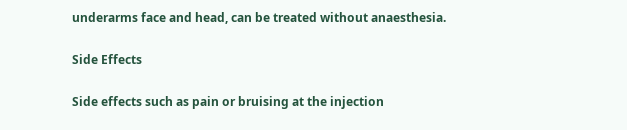underarms face and head, can be treated without anaesthesia.

Side Effects

Side effects such as pain or bruising at the injection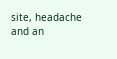site, headache and an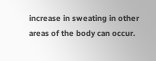increase in sweating in other areas of the body can occur.